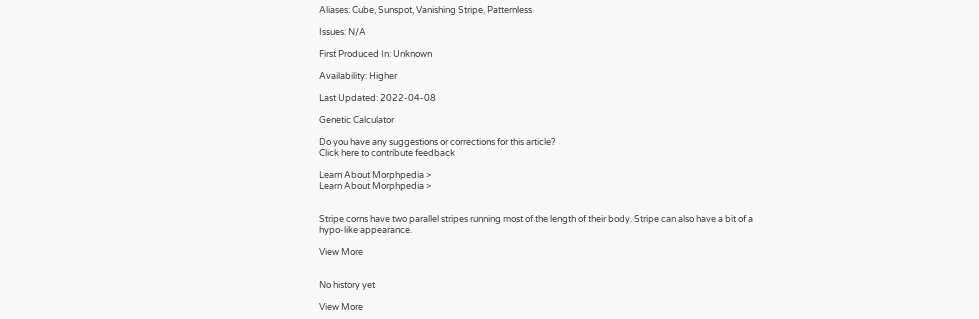Aliases: Cube, Sunspot, Vanishing Stripe, Patternless

Issues: N/A

First Produced In: Unknown

Availability: Higher

Last Updated: 2022-04-08

Genetic Calculator

Do you have any suggestions or corrections for this article?
Click here to contribute feedback

Learn About Morphpedia >
Learn About Morphpedia >


Stripe corns have two parallel stripes running most of the length of their body. Stripe can also have a bit of a hypo-like appearance.

View More


No history yet

View More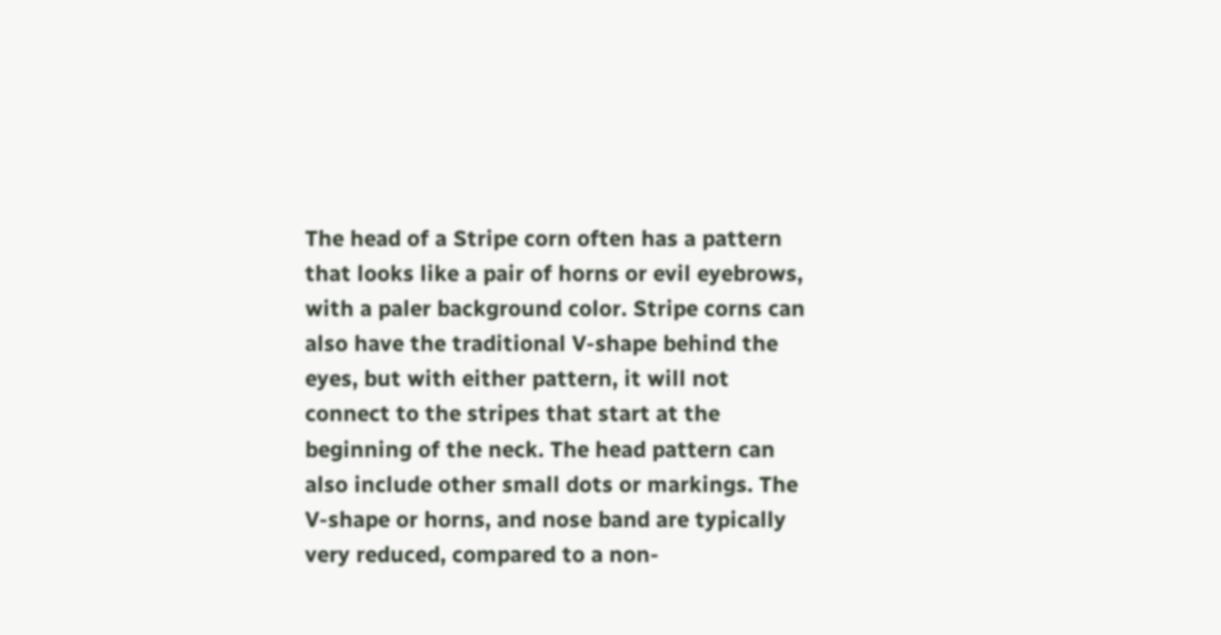The head of a Stripe corn often has a pattern that looks like a pair of horns or evil eyebrows, with a paler background color. Stripe corns can also have the traditional V-shape behind the eyes, but with either pattern, it will not connect to the stripes that start at the beginning of the neck. The head pattern can also include other small dots or markings. The V-shape or horns, and nose band are typically very reduced, compared to a non-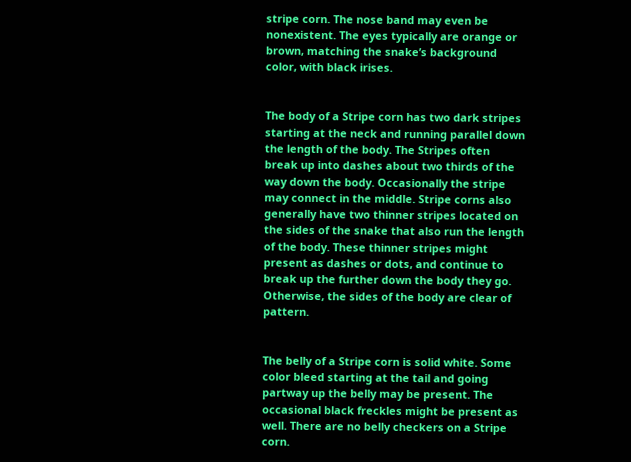stripe corn. The nose band may even be nonexistent. The eyes typically are orange or brown, matching the snake’s background color, with black irises.


The body of a Stripe corn has two dark stripes starting at the neck and running parallel down the length of the body. The Stripes often break up into dashes about two thirds of the way down the body. Occasionally the stripe may connect in the middle. Stripe corns also generally have two thinner stripes located on the sides of the snake that also run the length of the body. These thinner stripes might present as dashes or dots, and continue to break up the further down the body they go. Otherwise, the sides of the body are clear of pattern.


The belly of a Stripe corn is solid white. Some color bleed starting at the tail and going partway up the belly may be present. The occasional black freckles might be present as well. There are no belly checkers on a Stripe corn.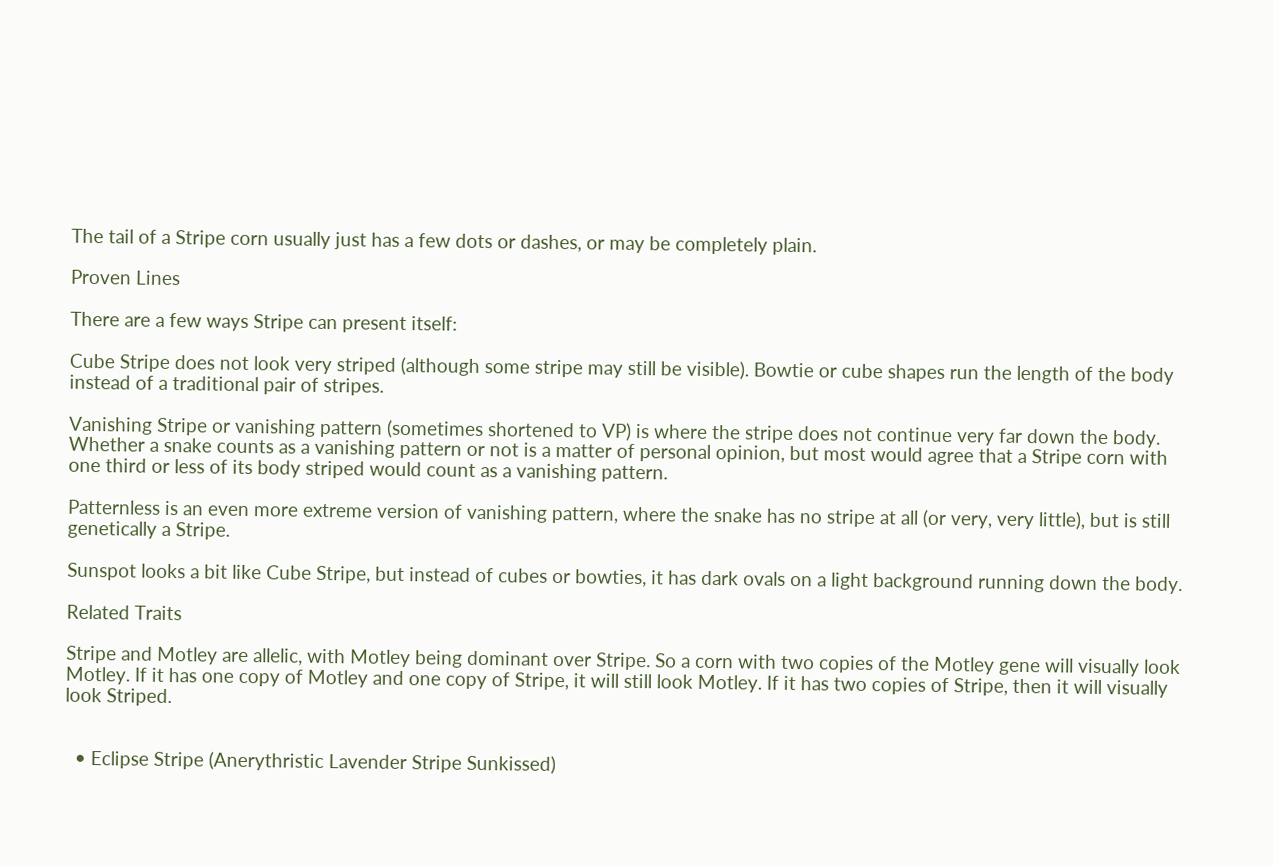The tail of a Stripe corn usually just has a few dots or dashes, or may be completely plain.

Proven Lines

There are a few ways Stripe can present itself:

Cube Stripe does not look very striped (although some stripe may still be visible). Bowtie or cube shapes run the length of the body instead of a traditional pair of stripes.

Vanishing Stripe or vanishing pattern (sometimes shortened to VP) is where the stripe does not continue very far down the body. Whether a snake counts as a vanishing pattern or not is a matter of personal opinion, but most would agree that a Stripe corn with one third or less of its body striped would count as a vanishing pattern.

Patternless is an even more extreme version of vanishing pattern, where the snake has no stripe at all (or very, very little), but is still genetically a Stripe.

Sunspot looks a bit like Cube Stripe, but instead of cubes or bowties, it has dark ovals on a light background running down the body.

Related Traits

Stripe and Motley are allelic, with Motley being dominant over Stripe. So a corn with two copies of the Motley gene will visually look Motley. If it has one copy of Motley and one copy of Stripe, it will still look Motley. If it has two copies of Stripe, then it will visually look Striped.


  • Eclipse Stripe (Anerythristic Lavender Stripe Sunkissed)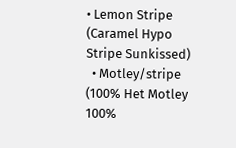• Lemon Stripe (Caramel Hypo Stripe Sunkissed)
  • Motley/stripe (100% Het Motley 100%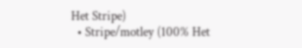Het Stripe)
  • Stripe/motley (100% Het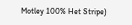Motley 100% Het Stripe)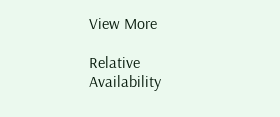View More

Relative Availability